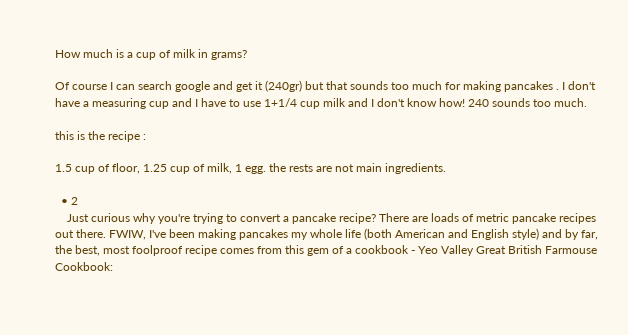How much is a cup of milk in grams?

Of course I can search google and get it (240gr) but that sounds too much for making pancakes . I don't have a measuring cup and I have to use 1+1/4 cup milk and I don't know how! 240 sounds too much.

this is the recipe :

1.5 cup of floor, 1.25 cup of milk, 1 egg. the rests are not main ingredients.

  • 2
    Just curious why you're trying to convert a pancake recipe? There are loads of metric pancake recipes out there. FWIW, I've been making pancakes my whole life (both American and English style) and by far, the best, most foolproof recipe comes from this gem of a cookbook - Yeo Valley Great British Farmouse Cookbook: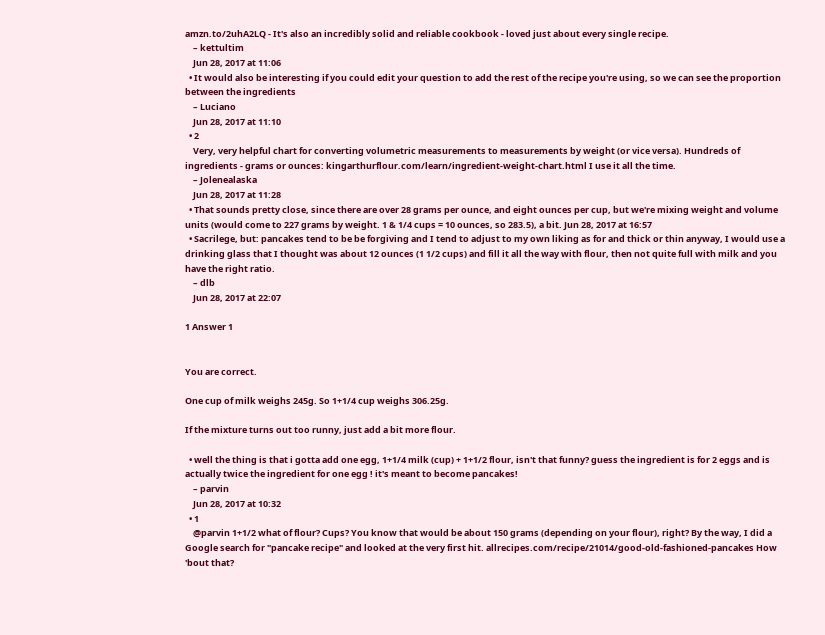amzn.to/2uhA2LQ - It's also an incredibly solid and reliable cookbook - loved just about every single recipe.
    – kettultim
    Jun 28, 2017 at 11:06
  • It would also be interesting if you could edit your question to add the rest of the recipe you're using, so we can see the proportion between the ingredients
    – Luciano
    Jun 28, 2017 at 11:10
  • 2
    Very, very helpful chart for converting volumetric measurements to measurements by weight (or vice versa). Hundreds of ingredients - grams or ounces: kingarthurflour.com/learn/ingredient-weight-chart.html I use it all the time.
    – Jolenealaska
    Jun 28, 2017 at 11:28
  • That sounds pretty close, since there are over 28 grams per ounce, and eight ounces per cup, but we're mixing weight and volume units (would come to 227 grams by weight. 1 & 1/4 cups = 10 ounces, so 283.5), a bit. Jun 28, 2017 at 16:57
  • Sacrilege, but: pancakes tend to be be forgiving and I tend to adjust to my own liking as for and thick or thin anyway, I would use a drinking glass that I thought was about 12 ounces (1 1/2 cups) and fill it all the way with flour, then not quite full with milk and you have the right ratio.
    – dlb
    Jun 28, 2017 at 22:07

1 Answer 1


You are correct.

One cup of milk weighs 245g. So 1+1/4 cup weighs 306.25g.

If the mixture turns out too runny, just add a bit more flour.

  • well the thing is that i gotta add one egg, 1+1/4 milk (cup) + 1+1/2 flour, isn't that funny? guess the ingredient is for 2 eggs and is actually twice the ingredient for one egg ! it's meant to become pancakes!
    – parvin
    Jun 28, 2017 at 10:32
  • 1
    @parvin 1+1/2 what of flour? Cups? You know that would be about 150 grams (depending on your flour), right? By the way, I did a Google search for "pancake recipe" and looked at the very first hit. allrecipes.com/recipe/21014/good-old-fashioned-pancakes How 'bout that?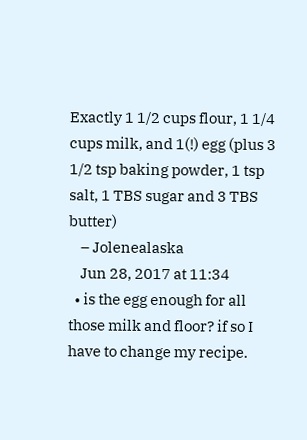Exactly 1 1/2 cups flour, 1 1/4 cups milk, and 1(!) egg (plus 3 1/2 tsp baking powder, 1 tsp salt, 1 TBS sugar and 3 TBS butter)
    – Jolenealaska
    Jun 28, 2017 at 11:34
  • is the egg enough for all those milk and floor? if so I have to change my recipe.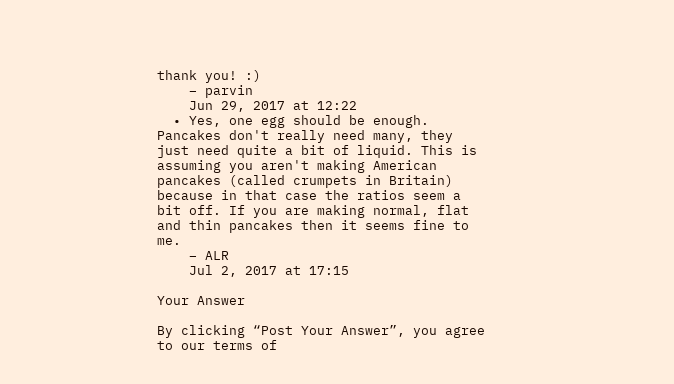thank you! :)
    – parvin
    Jun 29, 2017 at 12:22
  • Yes, one egg should be enough. Pancakes don't really need many, they just need quite a bit of liquid. This is assuming you aren't making American pancakes (called crumpets in Britain) because in that case the ratios seem a bit off. If you are making normal, flat and thin pancakes then it seems fine to me.
    – ALR
    Jul 2, 2017 at 17:15

Your Answer

By clicking “Post Your Answer”, you agree to our terms of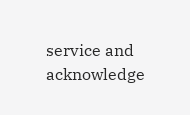service and acknowledge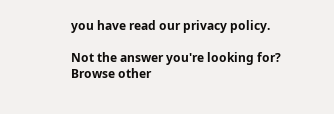you have read our privacy policy.

Not the answer you're looking for? Browse other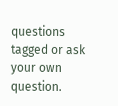questions tagged or ask your own question.